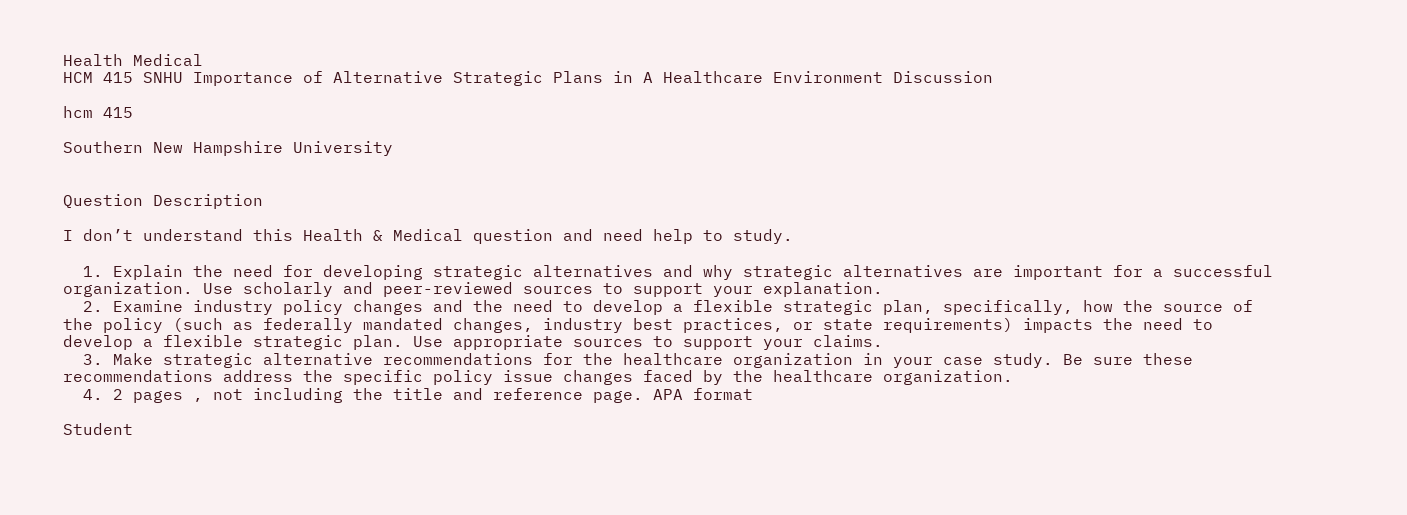Health Medical
HCM 415 SNHU Importance of Alternative Strategic Plans in A Healthcare Environment Discussion

hcm 415

Southern New Hampshire University


Question Description

I don’t understand this Health & Medical question and need help to study.

  1. Explain the need for developing strategic alternatives and why strategic alternatives are important for a successful organization. Use scholarly and peer-reviewed sources to support your explanation.
  2. Examine industry policy changes and the need to develop a flexible strategic plan, specifically, how the source of the policy (such as federally mandated changes, industry best practices, or state requirements) impacts the need to develop a flexible strategic plan. Use appropriate sources to support your claims.
  3. Make strategic alternative recommendations for the healthcare organization in your case study. Be sure these recommendations address the specific policy issue changes faced by the healthcare organization.
  4. 2 pages , not including the title and reference page. APA format

Student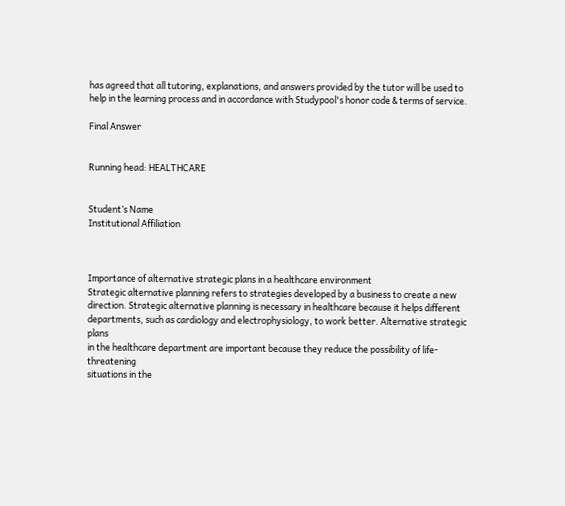has agreed that all tutoring, explanations, and answers provided by the tutor will be used to help in the learning process and in accordance with Studypool's honor code & terms of service.

Final Answer


Running head: HEALTHCARE


Student’s Name
Institutional Affiliation



Importance of alternative strategic plans in a healthcare environment
Strategic alternative planning refers to strategies developed by a business to create a new
direction. Strategic alternative planning is necessary in healthcare because it helps different
departments, such as cardiology and electrophysiology, to work better. Alternative strategic plans
in the healthcare department are important because they reduce the possibility of life-threatening
situations in the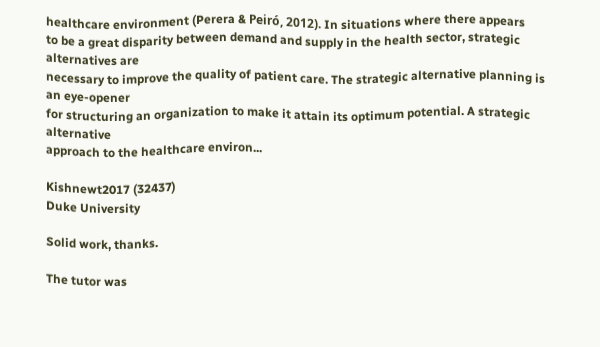healthcare environment (Perera & Peiró, 2012). In situations where there appears
to be a great disparity between demand and supply in the health sector, strategic alternatives are
necessary to improve the quality of patient care. The strategic alternative planning is an eye-opener
for structuring an organization to make it attain its optimum potential. A strategic alternative
approach to the healthcare environ...

Kishnewt2017 (32437)
Duke University

Solid work, thanks.

The tutor was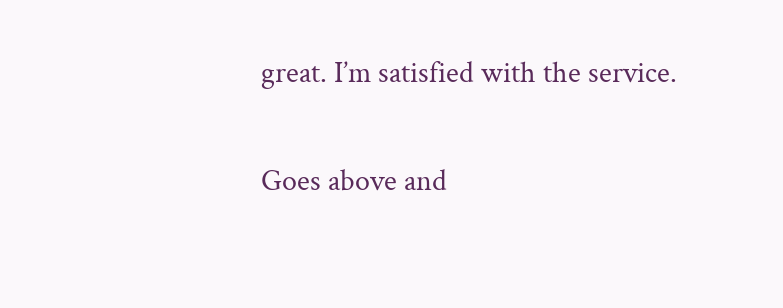great. I’m satisfied with the service.

Goes above and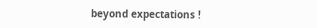beyond expectations !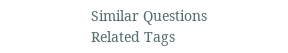Similar Questions
Related Tags